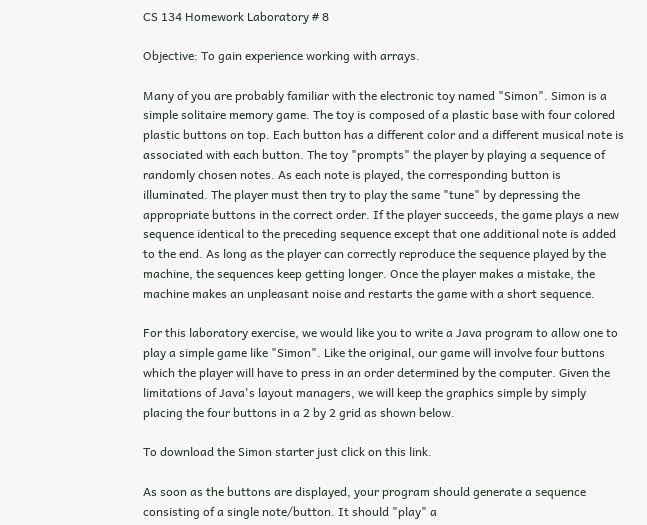CS 134 Homework Laboratory # 8

Objective: To gain experience working with arrays.

Many of you are probably familiar with the electronic toy named "Simon". Simon is a simple solitaire memory game. The toy is composed of a plastic base with four colored plastic buttons on top. Each button has a different color and a different musical note is associated with each button. The toy "prompts" the player by playing a sequence of randomly chosen notes. As each note is played, the corresponding button is illuminated. The player must then try to play the same "tune" by depressing the appropriate buttons in the correct order. If the player succeeds, the game plays a new sequence identical to the preceding sequence except that one additional note is added to the end. As long as the player can correctly reproduce the sequence played by the machine, the sequences keep getting longer. Once the player makes a mistake, the machine makes an unpleasant noise and restarts the game with a short sequence.

For this laboratory exercise, we would like you to write a Java program to allow one to play a simple game like "Simon". Like the original, our game will involve four buttons which the player will have to press in an order determined by the computer. Given the limitations of Java's layout managers, we will keep the graphics simple by simply placing the four buttons in a 2 by 2 grid as shown below.

To download the Simon starter just click on this link.

As soon as the buttons are displayed, your program should generate a sequence consisting of a single note/button. It should "play" a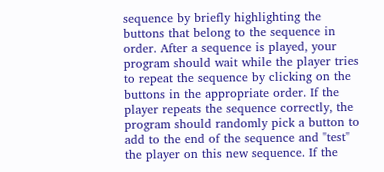sequence by briefly highlighting the buttons that belong to the sequence in order. After a sequence is played, your program should wait while the player tries to repeat the sequence by clicking on the buttons in the appropriate order. If the player repeats the sequence correctly, the program should randomly pick a button to add to the end of the sequence and "test" the player on this new sequence. If the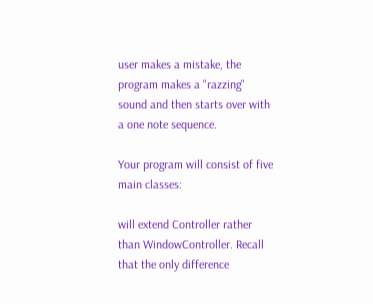user makes a mistake, the program makes a "razzing" sound and then starts over with a one note sequence.

Your program will consist of five main classes:

will extend Controller rather than WindowController. Recall that the only difference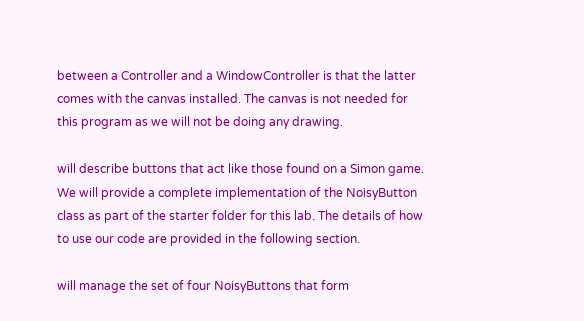between a Controller and a WindowController is that the latter comes with the canvas installed. The canvas is not needed for this program as we will not be doing any drawing.

will describe buttons that act like those found on a Simon game. We will provide a complete implementation of the NoisyButton class as part of the starter folder for this lab. The details of how to use our code are provided in the following section.

will manage the set of four NoisyButtons that form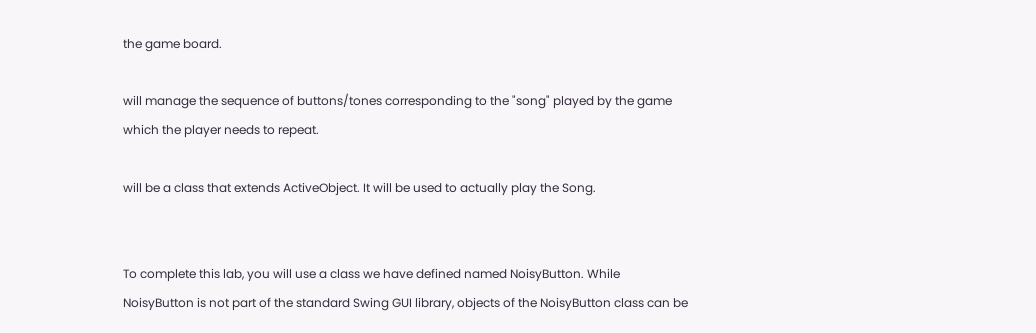the game board.

will manage the sequence of buttons/tones corresponding to the "song" played by the game which the player needs to repeat.

will be a class that extends ActiveObject. It will be used to actually play the Song.


To complete this lab, you will use a class we have defined named NoisyButton. While NoisyButton is not part of the standard Swing GUI library, objects of the NoisyButton class can be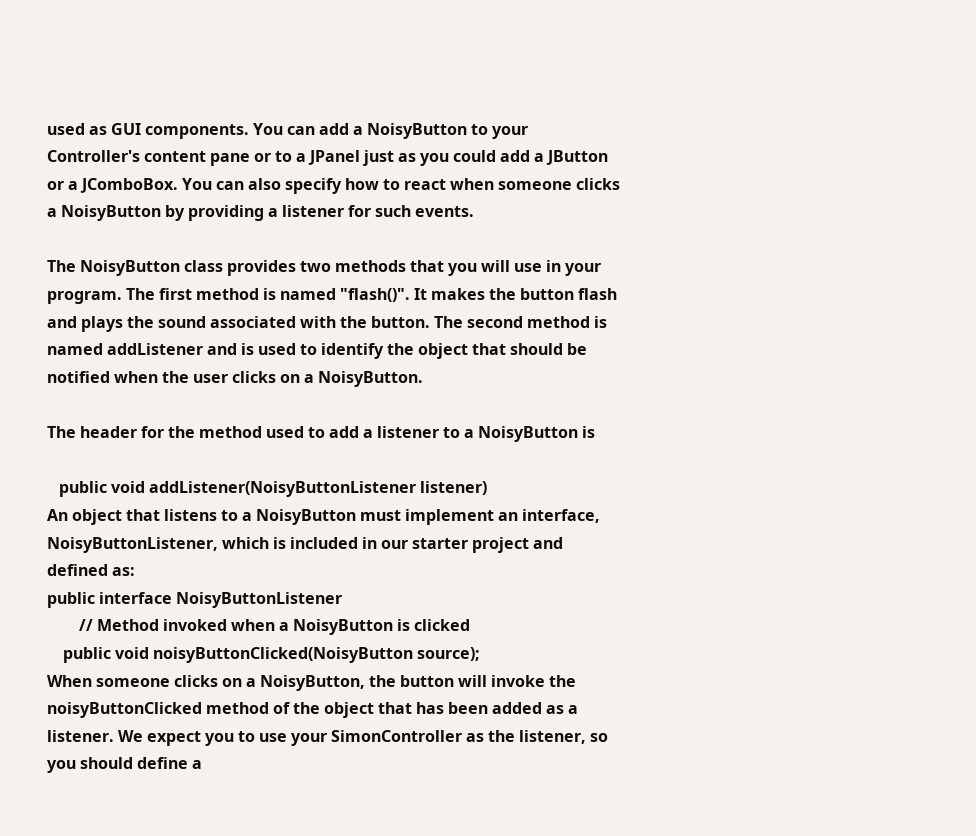used as GUI components. You can add a NoisyButton to your Controller's content pane or to a JPanel just as you could add a JButton or a JComboBox. You can also specify how to react when someone clicks a NoisyButton by providing a listener for such events.

The NoisyButton class provides two methods that you will use in your program. The first method is named "flash()". It makes the button flash and plays the sound associated with the button. The second method is named addListener and is used to identify the object that should be notified when the user clicks on a NoisyButton.

The header for the method used to add a listener to a NoisyButton is

   public void addListener(NoisyButtonListener listener)
An object that listens to a NoisyButton must implement an interface, NoisyButtonListener, which is included in our starter project and defined as:
public interface NoisyButtonListener
        // Method invoked when a NoisyButton is clicked
    public void noisyButtonClicked(NoisyButton source);
When someone clicks on a NoisyButton, the button will invoke the noisyButtonClicked method of the object that has been added as a listener. We expect you to use your SimonController as the listener, so you should define a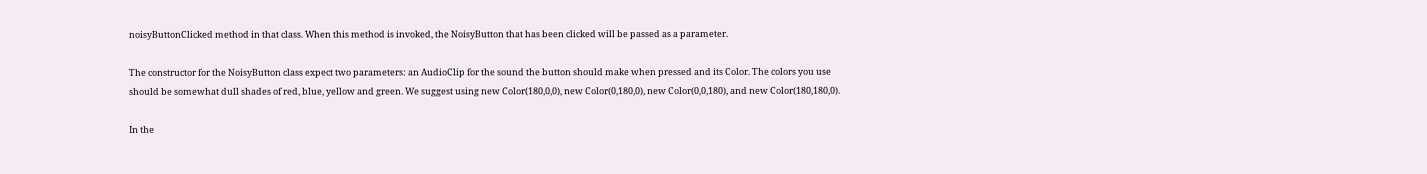noisyButtonClicked method in that class. When this method is invoked, the NoisyButton that has been clicked will be passed as a parameter.

The constructor for the NoisyButton class expect two parameters: an AudioClip for the sound the button should make when pressed and its Color. The colors you use should be somewhat dull shades of red, blue, yellow and green. We suggest using new Color(180,0,0), new Color(0,180,0), new Color(0,0,180), and new Color(180,180,0).

In the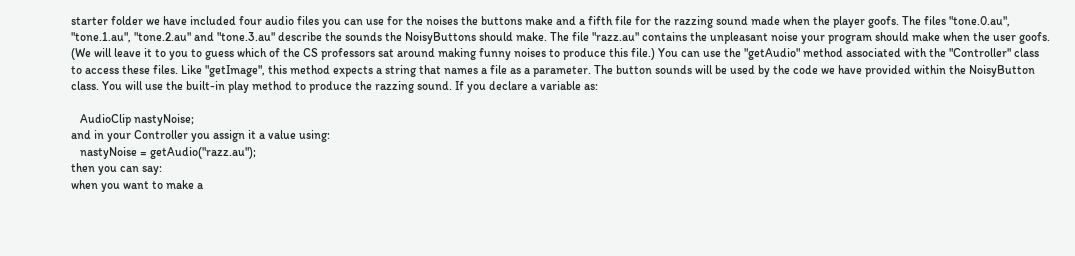starter folder we have included four audio files you can use for the noises the buttons make and a fifth file for the razzing sound made when the player goofs. The files "tone.0.au", "tone.1.au", "tone.2.au" and "tone.3.au" describe the sounds the NoisyButtons should make. The file "razz.au" contains the unpleasant noise your program should make when the user goofs. (We will leave it to you to guess which of the CS professors sat around making funny noises to produce this file.) You can use the "getAudio" method associated with the "Controller" class to access these files. Like "getImage", this method expects a string that names a file as a parameter. The button sounds will be used by the code we have provided within the NoisyButton class. You will use the built-in play method to produce the razzing sound. If you declare a variable as:

   AudioClip nastyNoise;
and in your Controller you assign it a value using:
   nastyNoise = getAudio("razz.au");
then you can say:
when you want to make a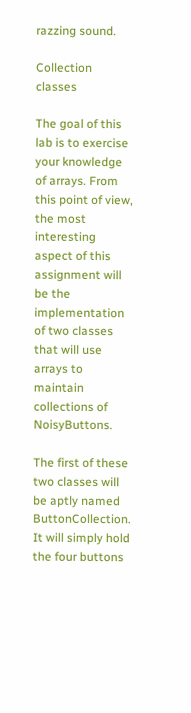razzing sound.

Collection classes

The goal of this lab is to exercise your knowledge of arrays. From this point of view, the most interesting aspect of this assignment will be the implementation of two classes that will use arrays to maintain collections of NoisyButtons.

The first of these two classes will be aptly named ButtonCollection. It will simply hold the four buttons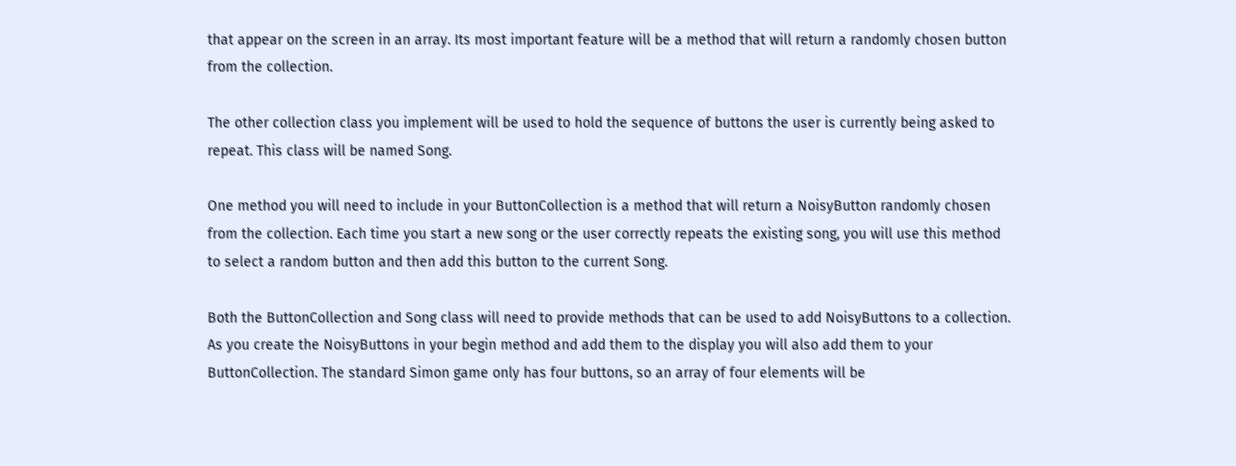that appear on the screen in an array. Its most important feature will be a method that will return a randomly chosen button from the collection.

The other collection class you implement will be used to hold the sequence of buttons the user is currently being asked to repeat. This class will be named Song.

One method you will need to include in your ButtonCollection is a method that will return a NoisyButton randomly chosen from the collection. Each time you start a new song or the user correctly repeats the existing song, you will use this method to select a random button and then add this button to the current Song.

Both the ButtonCollection and Song class will need to provide methods that can be used to add NoisyButtons to a collection. As you create the NoisyButtons in your begin method and add them to the display you will also add them to your ButtonCollection. The standard Simon game only has four buttons, so an array of four elements will be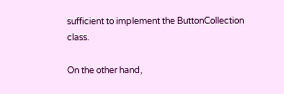sufficient to implement the ButtonCollection class.

On the other hand,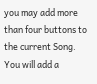you may add more than four buttons to the current Song. You will add a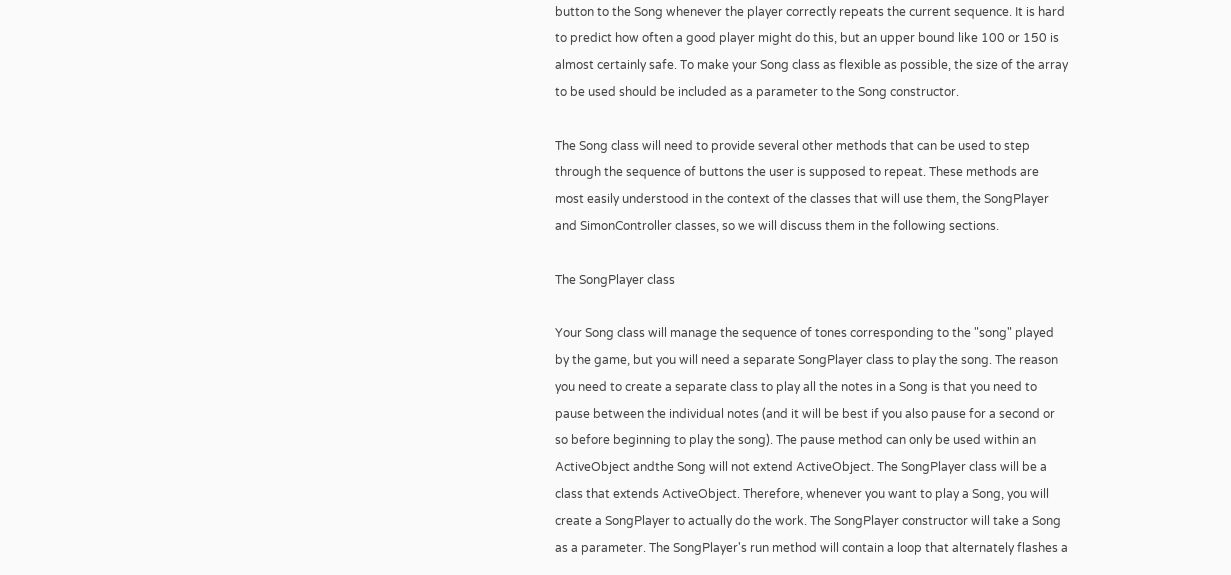button to the Song whenever the player correctly repeats the current sequence. It is hard to predict how often a good player might do this, but an upper bound like 100 or 150 is almost certainly safe. To make your Song class as flexible as possible, the size of the array to be used should be included as a parameter to the Song constructor.

The Song class will need to provide several other methods that can be used to step through the sequence of buttons the user is supposed to repeat. These methods are most easily understood in the context of the classes that will use them, the SongPlayer and SimonController classes, so we will discuss them in the following sections.

The SongPlayer class

Your Song class will manage the sequence of tones corresponding to the "song" played by the game, but you will need a separate SongPlayer class to play the song. The reason you need to create a separate class to play all the notes in a Song is that you need to pause between the individual notes (and it will be best if you also pause for a second or so before beginning to play the song). The pause method can only be used within an ActiveObject andthe Song will not extend ActiveObject. The SongPlayer class will be a class that extends ActiveObject. Therefore, whenever you want to play a Song, you will create a SongPlayer to actually do the work. The SongPlayer constructor will take a Song as a parameter. The SongPlayer's run method will contain a loop that alternately flashes a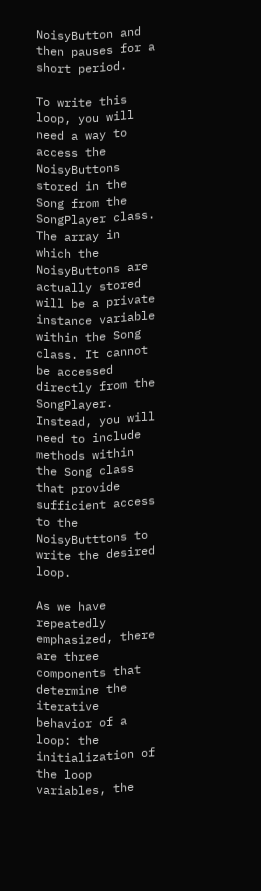NoisyButton and then pauses for a short period.

To write this loop, you will need a way to access the NoisyButtons stored in the Song from the SongPlayer class. The array in which the NoisyButtons are actually stored will be a private instance variable within the Song class. It cannot be accessed directly from the SongPlayer. Instead, you will need to include methods within the Song class that provide sufficient access to the NoisyButttons to write the desired loop.

As we have repeatedly emphasized, there are three components that determine the iterative behavior of a loop: the initialization of the loop variables, the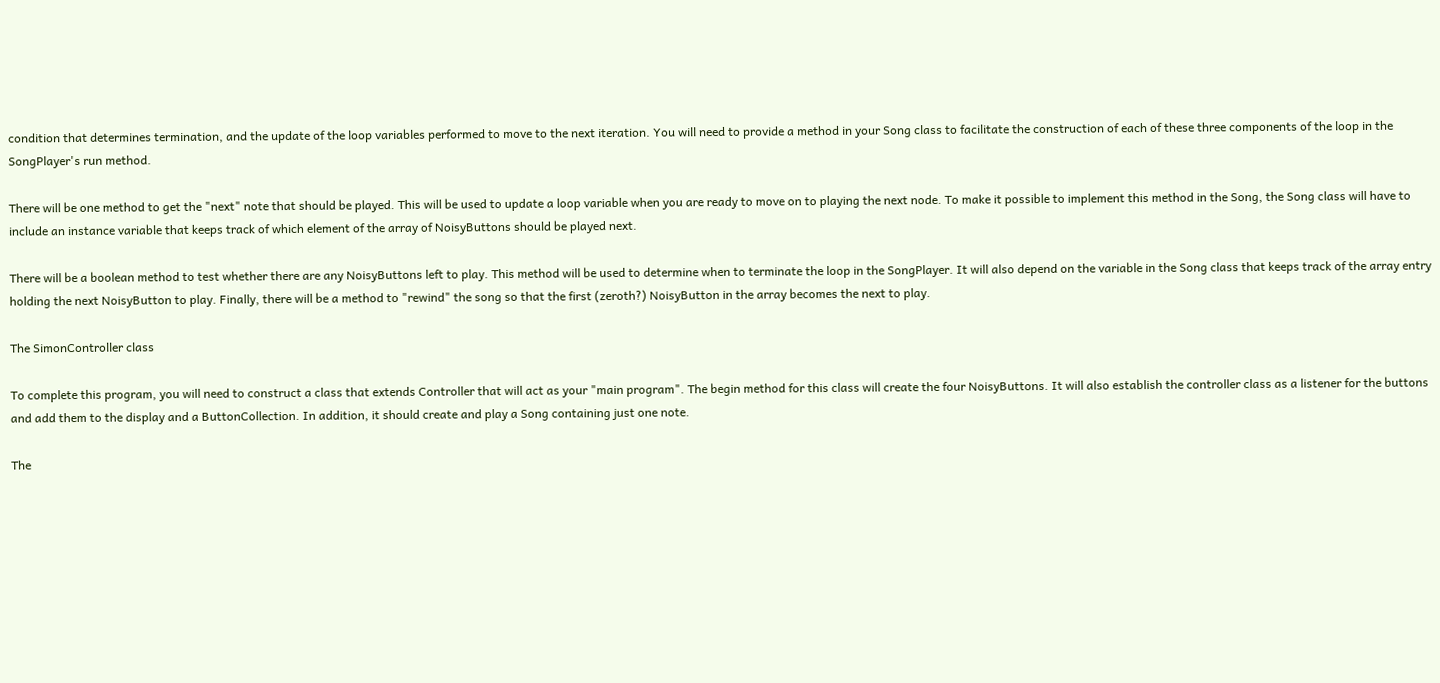condition that determines termination, and the update of the loop variables performed to move to the next iteration. You will need to provide a method in your Song class to facilitate the construction of each of these three components of the loop in the SongPlayer's run method.

There will be one method to get the "next" note that should be played. This will be used to update a loop variable when you are ready to move on to playing the next node. To make it possible to implement this method in the Song, the Song class will have to include an instance variable that keeps track of which element of the array of NoisyButtons should be played next.

There will be a boolean method to test whether there are any NoisyButtons left to play. This method will be used to determine when to terminate the loop in the SongPlayer. It will also depend on the variable in the Song class that keeps track of the array entry holding the next NoisyButton to play. Finally, there will be a method to "rewind" the song so that the first (zeroth?) NoisyButton in the array becomes the next to play.

The SimonController class

To complete this program, you will need to construct a class that extends Controller that will act as your "main program". The begin method for this class will create the four NoisyButtons. It will also establish the controller class as a listener for the buttons and add them to the display and a ButtonCollection. In addition, it should create and play a Song containing just one note.

The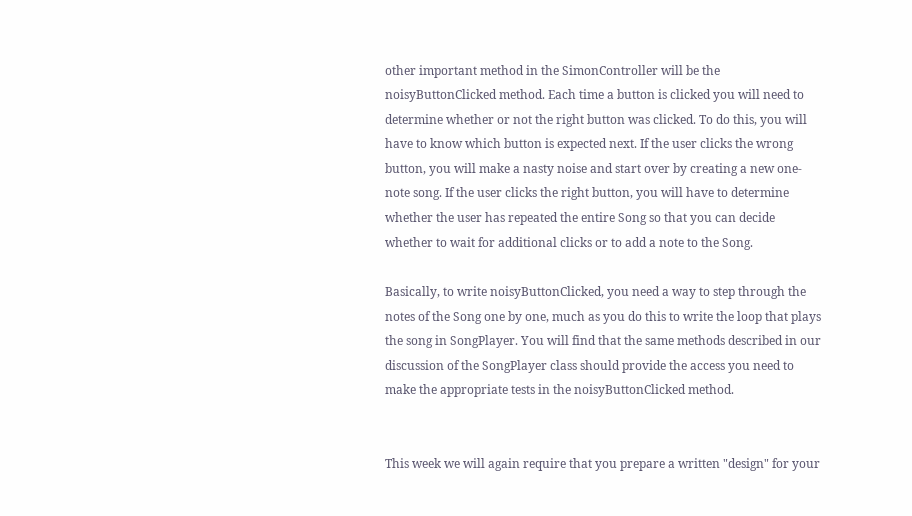other important method in the SimonController will be the noisyButtonClicked method. Each time a button is clicked you will need to determine whether or not the right button was clicked. To do this, you will have to know which button is expected next. If the user clicks the wrong button, you will make a nasty noise and start over by creating a new one-note song. If the user clicks the right button, you will have to determine whether the user has repeated the entire Song so that you can decide whether to wait for additional clicks or to add a note to the Song.

Basically, to write noisyButtonClicked, you need a way to step through the notes of the Song one by one, much as you do this to write the loop that plays the song in SongPlayer. You will find that the same methods described in our discussion of the SongPlayer class should provide the access you need to make the appropriate tests in the noisyButtonClicked method.


This week we will again require that you prepare a written "design" for your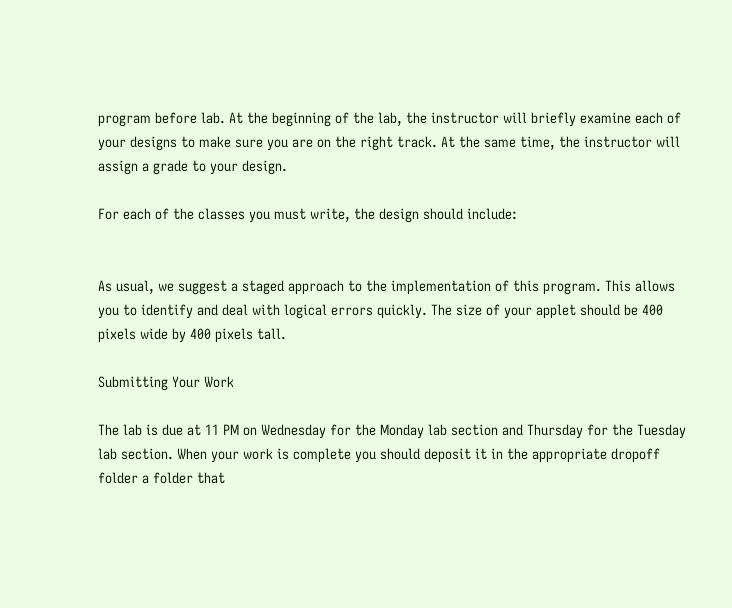program before lab. At the beginning of the lab, the instructor will briefly examine each of your designs to make sure you are on the right track. At the same time, the instructor will assign a grade to your design.

For each of the classes you must write, the design should include:


As usual, we suggest a staged approach to the implementation of this program. This allows you to identify and deal with logical errors quickly. The size of your applet should be 400 pixels wide by 400 pixels tall.

Submitting Your Work

The lab is due at 11 PM on Wednesday for the Monday lab section and Thursday for the Tuesday lab section. When your work is complete you should deposit it in the appropriate dropoff folder a folder that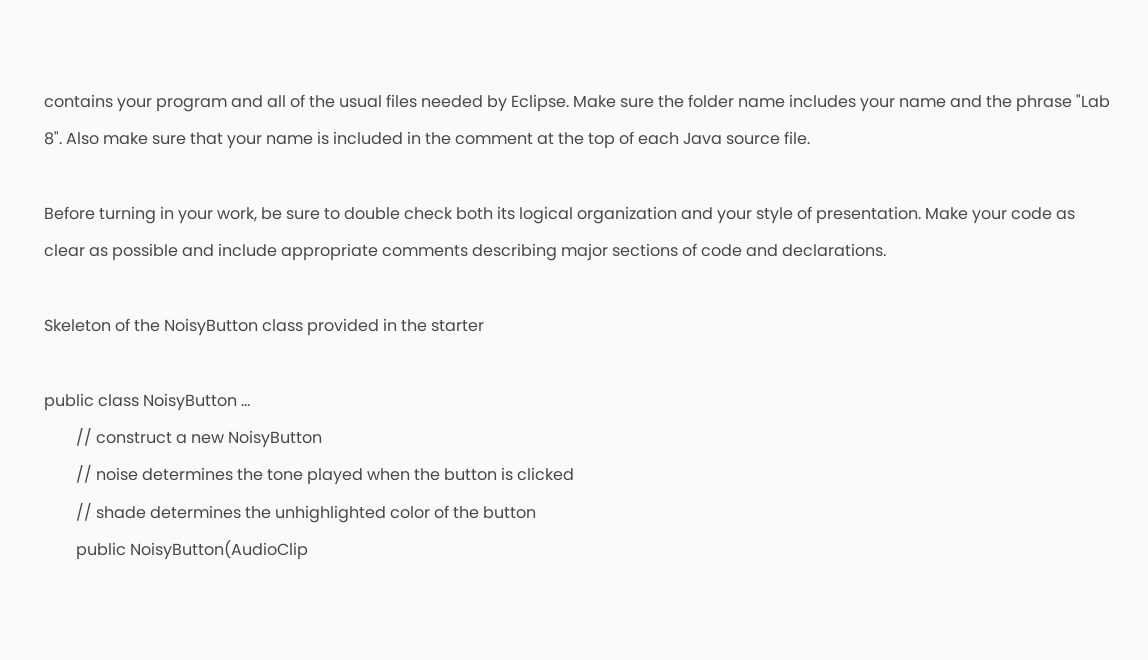contains your program and all of the usual files needed by Eclipse. Make sure the folder name includes your name and the phrase "Lab 8". Also make sure that your name is included in the comment at the top of each Java source file.

Before turning in your work, be sure to double check both its logical organization and your style of presentation. Make your code as clear as possible and include appropriate comments describing major sections of code and declarations.

Skeleton of the NoisyButton class provided in the starter

public class NoisyButton ...
        // construct a new NoisyButton
        // noise determines the tone played when the button is clicked
        // shade determines the unhighlighted color of the button
        public NoisyButton(AudioClip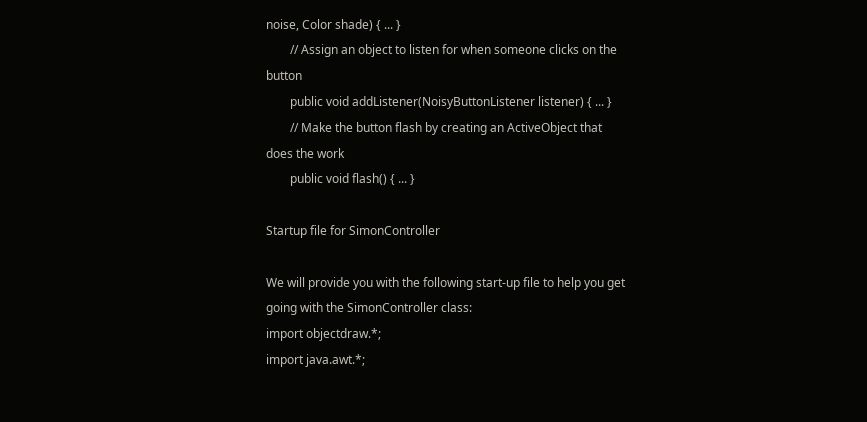noise, Color shade) { ... }
        // Assign an object to listen for when someone clicks on the button
        public void addListener(NoisyButtonListener listener) { ... }
        // Make the button flash by creating an ActiveObject that does the work
        public void flash() { ... }

Startup file for SimonController

We will provide you with the following start-up file to help you get going with the SimonController class:
import objectdraw.*;
import java.awt.*;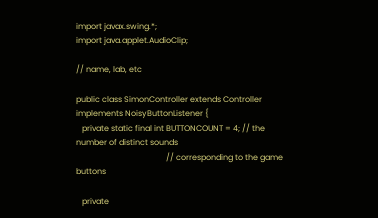import javax.swing.*;
import java.applet.AudioClip;

// name, lab, etc

public class SimonController extends Controller implements NoisyButtonListener {
   private static final int BUTTONCOUNT = 4; // the number of distinct sounds
                                             // corresponding to the game buttons

   private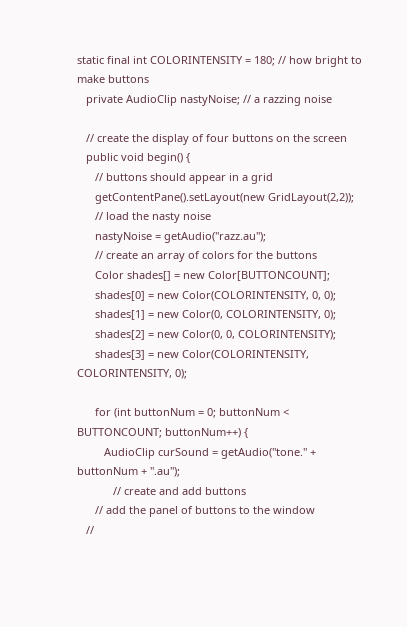static final int COLORINTENSITY = 180; // how bright to make buttons
   private AudioClip nastyNoise; // a razzing noise

   // create the display of four buttons on the screen
   public void begin() {
      // buttons should appear in a grid
      getContentPane().setLayout(new GridLayout(2,2));
      // load the nasty noise
      nastyNoise = getAudio("razz.au");
      // create an array of colors for the buttons
      Color shades[] = new Color[BUTTONCOUNT];
      shades[0] = new Color(COLORINTENSITY, 0, 0);
      shades[1] = new Color(0, COLORINTENSITY, 0);
      shades[2] = new Color(0, 0, COLORINTENSITY);
      shades[3] = new Color(COLORINTENSITY, COLORINTENSITY, 0);

      for (int buttonNum = 0; buttonNum < BUTTONCOUNT; buttonNum++) {
         AudioClip curSound = getAudio("tone." + buttonNum + ".au");
            // create and add buttons
      // add the panel of buttons to the window
   //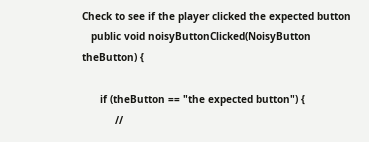Check to see if the player clicked the expected button
   public void noisyButtonClicked(NoisyButton theButton) {

      if (theButton == "the expected button") {
           //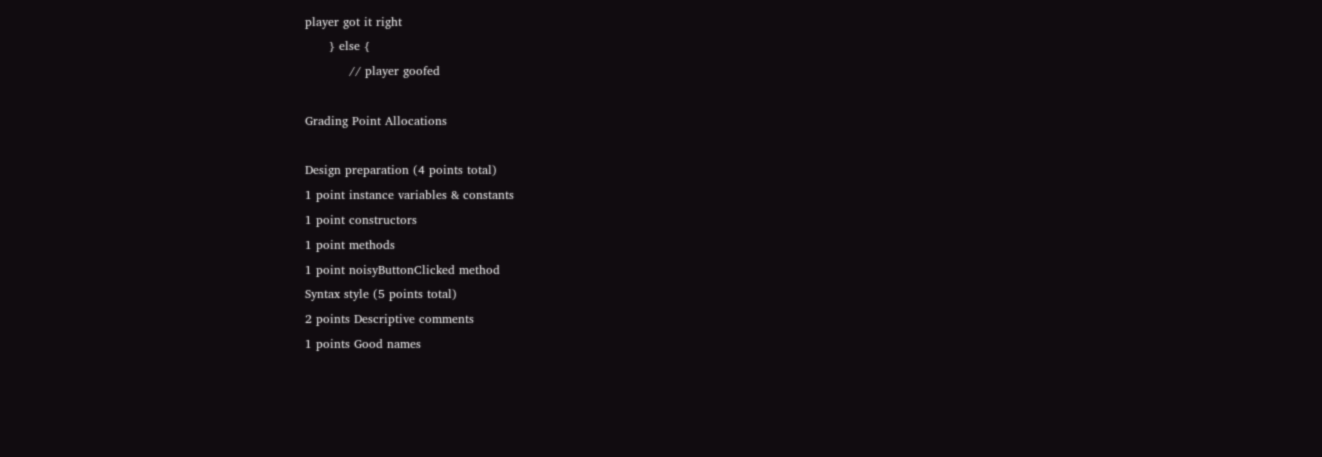player got it right
      } else {
           // player goofed

Grading Point Allocations

Design preparation (4 points total)
1 point instance variables & constants
1 point constructors
1 point methods
1 point noisyButtonClicked method
Syntax style (5 points total)
2 points Descriptive comments
1 points Good names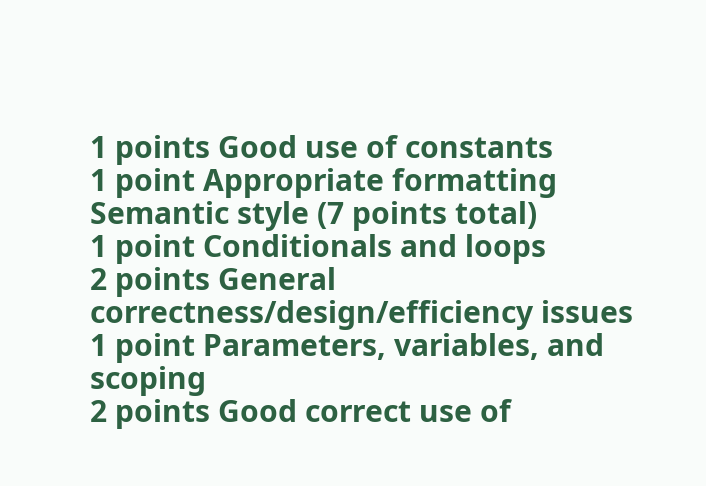1 points Good use of constants
1 point Appropriate formatting
Semantic style (7 points total)
1 point Conditionals and loops
2 points General correctness/design/efficiency issues
1 point Parameters, variables, and scoping
2 points Good correct use of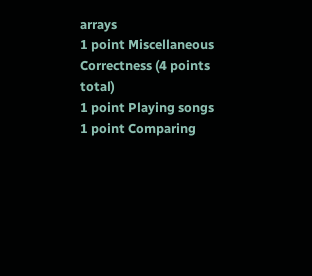arrays
1 point Miscellaneous
Correctness (4 points total)
1 point Playing songs
1 point Comparing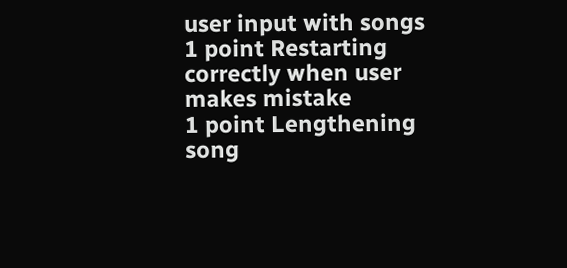user input with songs
1 point Restarting correctly when user makes mistake
1 point Lengthening song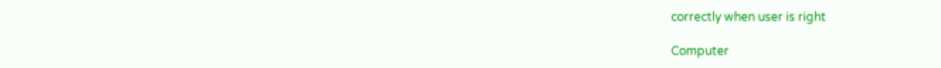correctly when user is right

Computer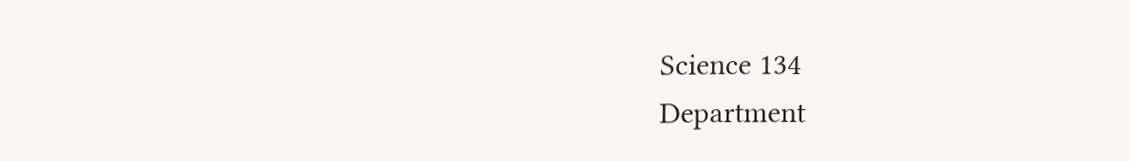Science 134
Department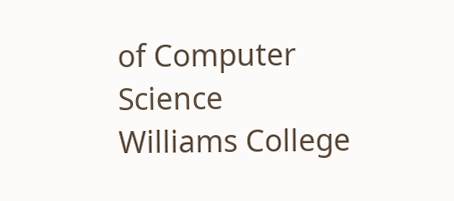of Computer Science
Williams College